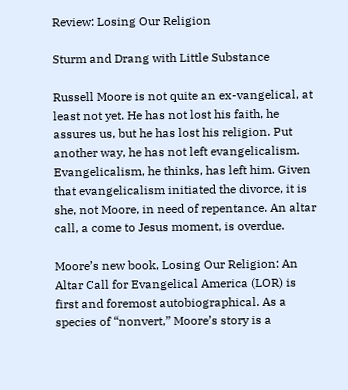Review: Losing Our Religion

Sturm and Drang with Little Substance

Russell Moore is not quite an ex-vangelical, at least not yet. He has not lost his faith, he assures us, but he has lost his religion. Put another way, he has not left evangelicalism. Evangelicalism, he thinks, has left him. Given that evangelicalism initiated the divorce, it is she, not Moore, in need of repentance. An altar call, a come to Jesus moment, is overdue.

Moore’s new book, Losing Our Religion: An Altar Call for Evangelical America (LOR) is first and foremost autobiographical. As a species of “nonvert,” Moore’s story is a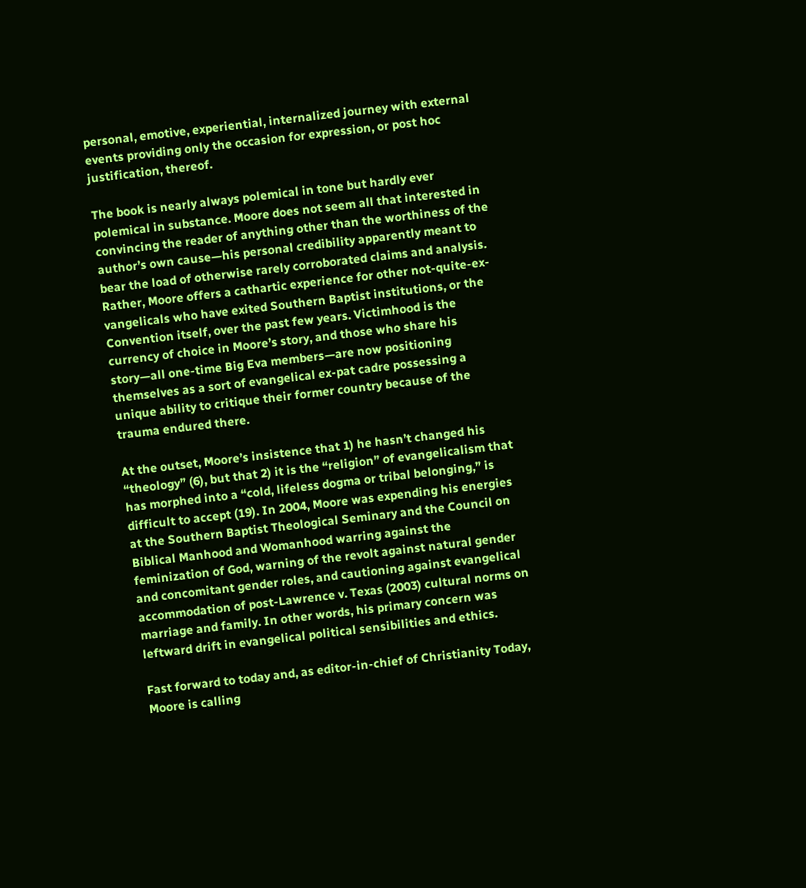personal, emotive, experiential, internalized journey with external events providing only the occasion for expression, or post hoc justification, thereof.

The book is nearly always polemical in tone but hardly ever polemical in substance. Moore does not seem all that interested in convincing the reader of anything other than the worthiness of the author’s own cause—his personal credibility apparently meant to bear the load of otherwise rarely corroborated claims and analysis. Rather, Moore offers a cathartic experience for other not-quite-ex-vangelicals who have exited Southern Baptist institutions, or the Convention itself, over the past few years. Victimhood is the currency of choice in Moore’s story, and those who share his story—all one-time Big Eva members—are now positioning themselves as a sort of evangelical ex-pat cadre possessing a unique ability to critique their former country because of the trauma endured there.

At the outset, Moore’s insistence that 1) he hasn’t changed his “theology” (6), but that 2) it is the “religion” of evangelicalism that has morphed into a “cold, lifeless dogma or tribal belonging,” is difficult to accept (19). In 2004, Moore was expending his energies at the Southern Baptist Theological Seminary and the Council on Biblical Manhood and Womanhood warring against the feminization of God, warning of the revolt against natural gender and concomitant gender roles, and cautioning against evangelical accommodation of post-Lawrence v. Texas (2003) cultural norms on marriage and family. In other words, his primary concern was leftward drift in evangelical political sensibilities and ethics.

Fast forward to today and, as editor-in-chief of Christianity Today, Moore is calling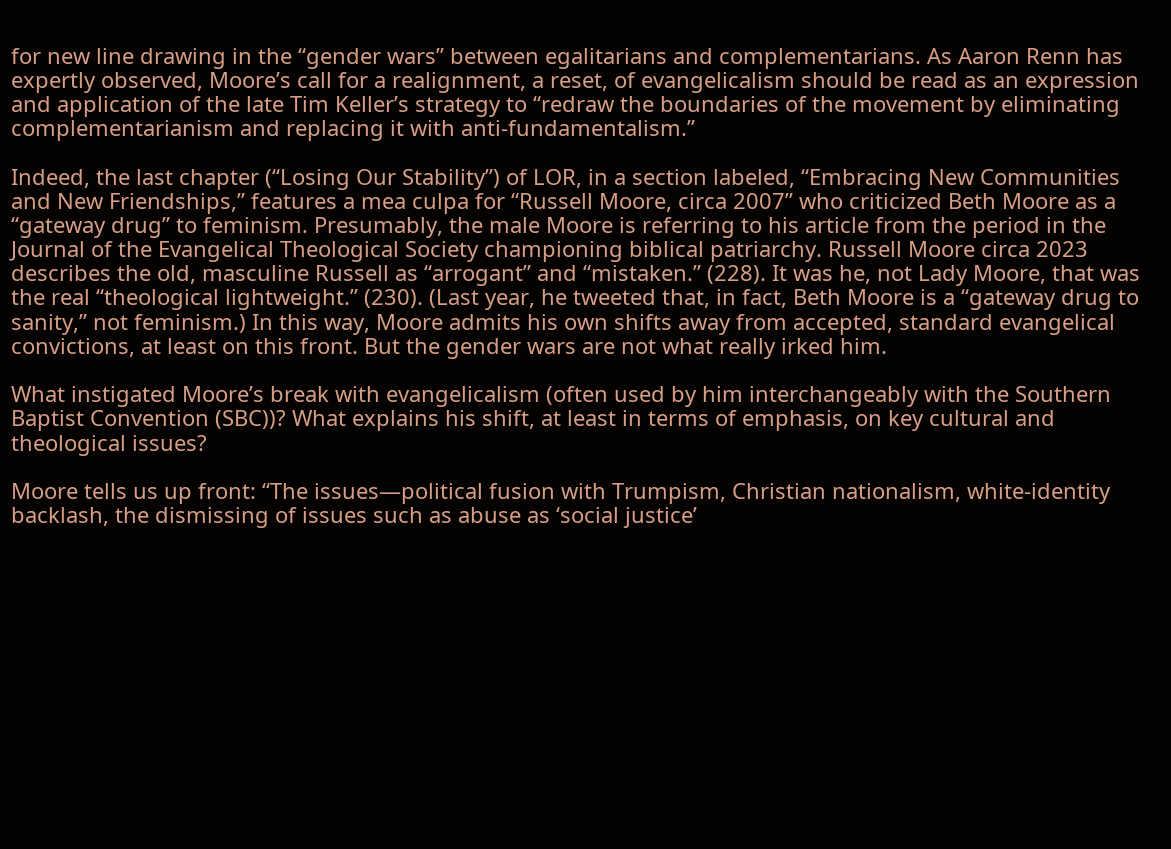for new line drawing in the “gender wars” between egalitarians and complementarians. As Aaron Renn has expertly observed, Moore’s call for a realignment, a reset, of evangelicalism should be read as an expression and application of the late Tim Keller’s strategy to “redraw the boundaries of the movement by eliminating complementarianism and replacing it with anti-fundamentalism.”

Indeed, the last chapter (“Losing Our Stability”) of LOR, in a section labeled, “Embracing New Communities and New Friendships,” features a mea culpa for “Russell Moore, circa 2007” who criticized Beth Moore as a “gateway drug” to feminism. Presumably, the male Moore is referring to his article from the period in the Journal of the Evangelical Theological Society championing biblical patriarchy. Russell Moore circa 2023 describes the old, masculine Russell as “arrogant” and “mistaken.” (228). It was he, not Lady Moore, that was the real “theological lightweight.” (230). (Last year, he tweeted that, in fact, Beth Moore is a “gateway drug to sanity,” not feminism.) In this way, Moore admits his own shifts away from accepted, standard evangelical convictions, at least on this front. But the gender wars are not what really irked him.

What instigated Moore’s break with evangelicalism (often used by him interchangeably with the Southern Baptist Convention (SBC))? What explains his shift, at least in terms of emphasis, on key cultural and theological issues?

Moore tells us up front: “The issues—political fusion with Trumpism, Christian nationalism, white-identity backlash, the dismissing of issues such as abuse as ‘social justice’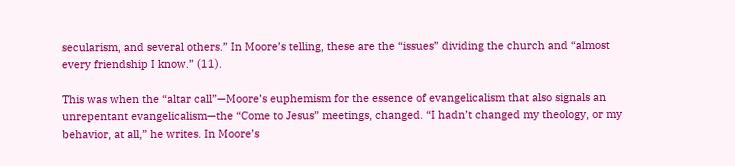secularism, and several others.” In Moore’s telling, these are the “issues” dividing the church and “almost every friendship I know.” (11).

This was when the “altar call”—Moore’s euphemism for the essence of evangelicalism that also signals an unrepentant evangelicalism—the “Come to Jesus” meetings, changed. “I hadn’t changed my theology, or my behavior, at all,” he writes. In Moore’s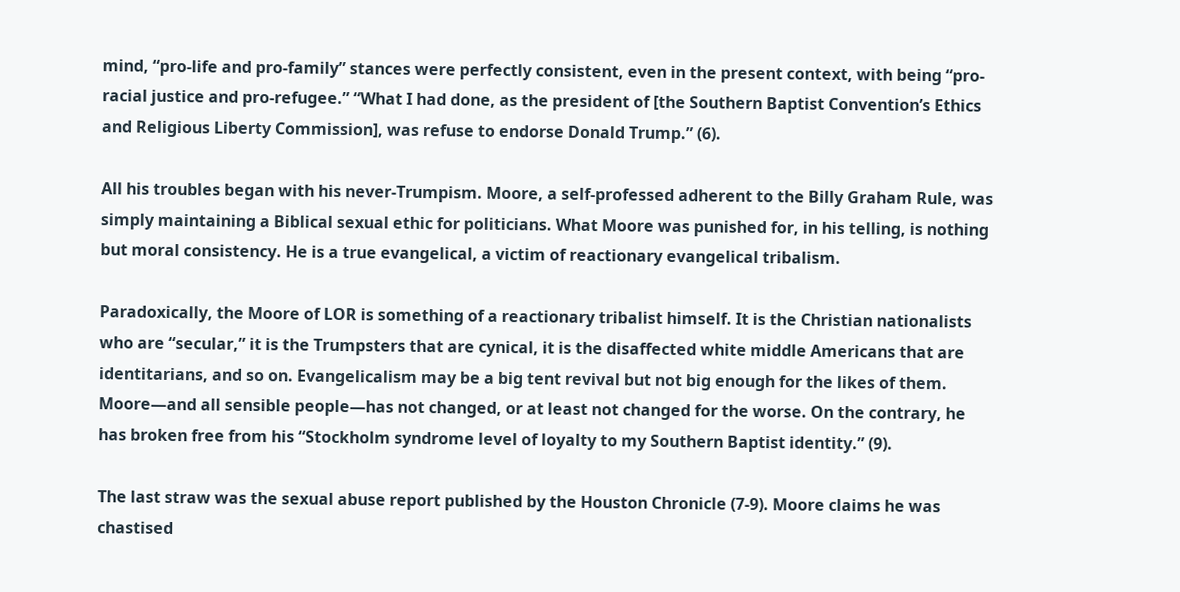mind, “pro-life and pro-family” stances were perfectly consistent, even in the present context, with being “pro-racial justice and pro-refugee.” “What I had done, as the president of [the Southern Baptist Convention’s Ethics and Religious Liberty Commission], was refuse to endorse Donald Trump.” (6).

All his troubles began with his never-Trumpism. Moore, a self-professed adherent to the Billy Graham Rule, was simply maintaining a Biblical sexual ethic for politicians. What Moore was punished for, in his telling, is nothing but moral consistency. He is a true evangelical, a victim of reactionary evangelical tribalism.

Paradoxically, the Moore of LOR is something of a reactionary tribalist himself. It is the Christian nationalists who are “secular,” it is the Trumpsters that are cynical, it is the disaffected white middle Americans that are identitarians, and so on. Evangelicalism may be a big tent revival but not big enough for the likes of them. Moore—and all sensible people—has not changed, or at least not changed for the worse. On the contrary, he has broken free from his “Stockholm syndrome level of loyalty to my Southern Baptist identity.” (9).

The last straw was the sexual abuse report published by the Houston Chronicle (7-9). Moore claims he was chastised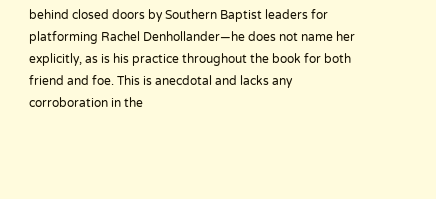behind closed doors by Southern Baptist leaders for platforming Rachel Denhollander—he does not name her explicitly, as is his practice throughout the book for both friend and foe. This is anecdotal and lacks any corroboration in the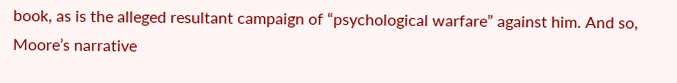book, as is the alleged resultant campaign of “psychological warfare” against him. And so, Moore’s narrative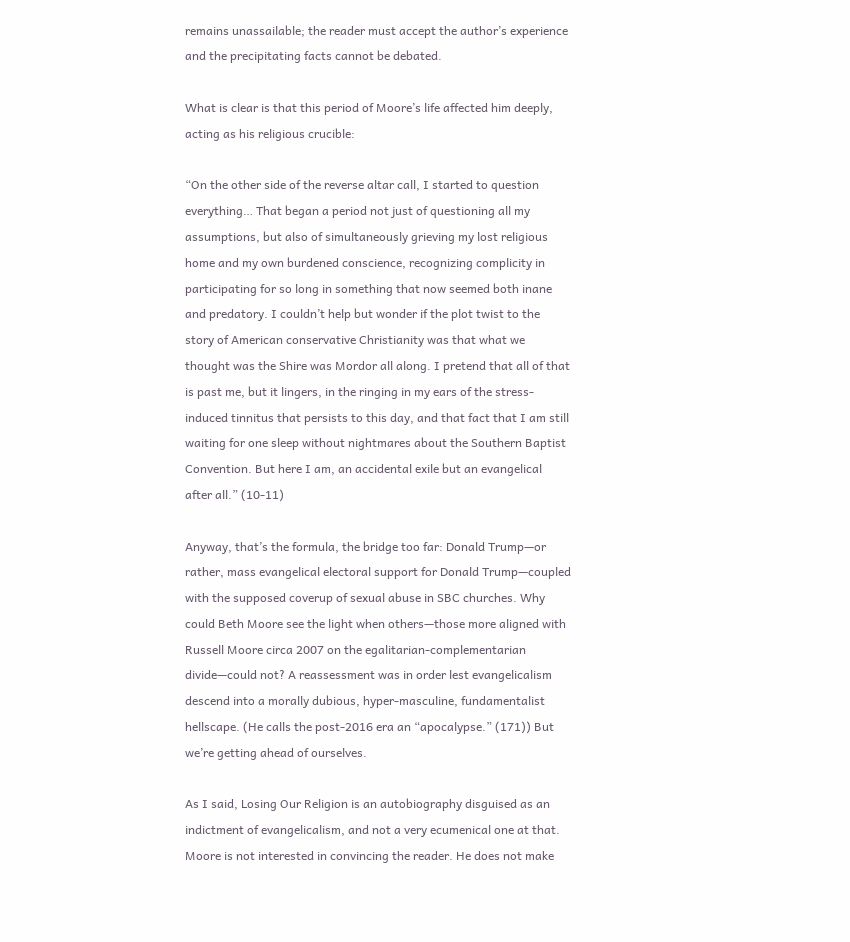remains unassailable; the reader must accept the author’s experience and the precipitating facts cannot be debated.

What is clear is that this period of Moore’s life affected him deeply, acting as his religious crucible:

“On the other side of the reverse altar call, I started to question everything… That began a period not just of questioning all my assumptions, but also of simultaneously grieving my lost religious home and my own burdened conscience, recognizing complicity in participating for so long in something that now seemed both inane and predatory. I couldn’t help but wonder if the plot twist to the story of American conservative Christianity was that what we thought was the Shire was Mordor all along. I pretend that all of that is past me, but it lingers, in the ringing in my ears of the stress-induced tinnitus that persists to this day, and that fact that I am still waiting for one sleep without nightmares about the Southern Baptist Convention. But here I am, an accidental exile but an evangelical after all.” (10-11)

Anyway, that’s the formula, the bridge too far: Donald Trump—or rather, mass evangelical electoral support for Donald Trump—coupled with the supposed coverup of sexual abuse in SBC churches. Why could Beth Moore see the light when others—those more aligned with Russell Moore circa 2007 on the egalitarian-complementarian divide—could not? A reassessment was in order lest evangelicalism descend into a morally dubious, hyper-masculine, fundamentalist hellscape. (He calls the post-2016 era an “apocalypse.” (171)) But we’re getting ahead of ourselves.

As I said, Losing Our Religion is an autobiography disguised as an indictment of evangelicalism, and not a very ecumenical one at that. Moore is not interested in convincing the reader. He does not make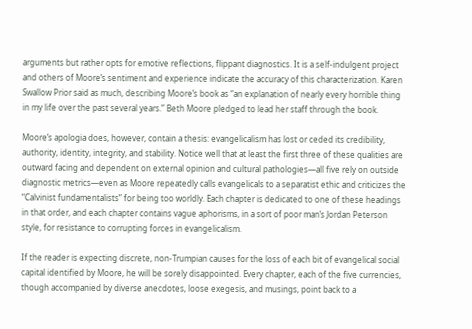arguments but rather opts for emotive reflections, flippant diagnostics. It is a self-indulgent project and others of Moore’s sentiment and experience indicate the accuracy of this characterization. Karen Swallow Prior said as much, describing Moore’s book as “an explanation of nearly every horrible thing in my life over the past several years.” Beth Moore pledged to lead her staff through the book.

Moore’s apologia does, however, contain a thesis: evangelicalism has lost or ceded its credibility, authority, identity, integrity, and stability. Notice well that at least the first three of these qualities are outward facing and dependent on external opinion and cultural pathologies—all five rely on outside diagnostic metrics—even as Moore repeatedly calls evangelicals to a separatist ethic and criticizes the “Calvinist fundamentalists” for being too worldly. Each chapter is dedicated to one of these headings in that order, and each chapter contains vague aphorisms, in a sort of poor man’s Jordan Peterson style, for resistance to corrupting forces in evangelicalism.

If the reader is expecting discrete, non-Trumpian causes for the loss of each bit of evangelical social capital identified by Moore, he will be sorely disappointed. Every chapter, each of the five currencies, though accompanied by diverse anecdotes, loose exegesis, and musings, point back to a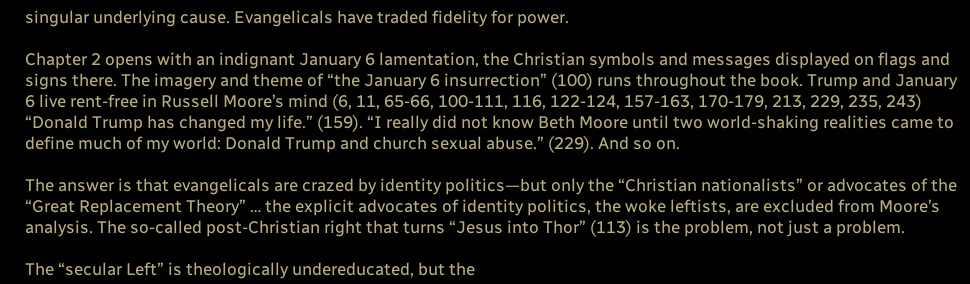singular underlying cause. Evangelicals have traded fidelity for power.

Chapter 2 opens with an indignant January 6 lamentation, the Christian symbols and messages displayed on flags and signs there. The imagery and theme of “the January 6 insurrection” (100) runs throughout the book. Trump and January 6 live rent-free in Russell Moore’s mind (6, 11, 65-66, 100-111, 116, 122-124, 157-163, 170-179, 213, 229, 235, 243) “Donald Trump has changed my life.” (159). “I really did not know Beth Moore until two world-shaking realities came to define much of my world: Donald Trump and church sexual abuse.” (229). And so on.

The answer is that evangelicals are crazed by identity politics—but only the “Christian nationalists” or advocates of the “Great Replacement Theory” … the explicit advocates of identity politics, the woke leftists, are excluded from Moore’s analysis. The so-called post-Christian right that turns “Jesus into Thor” (113) is the problem, not just a problem.

The “secular Left” is theologically undereducated, but the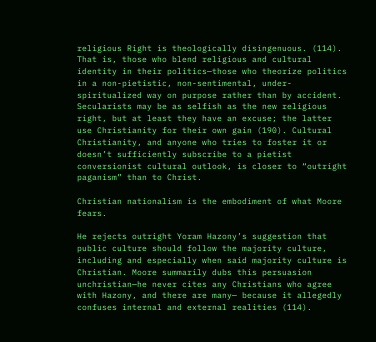religious Right is theologically disingenuous. (114). That is, those who blend religious and cultural identity in their politics—those who theorize politics in a non-pietistic, non-sentimental, under-spiritualized way on purpose rather than by accident. Secularists may be as selfish as the new religious right, but at least they have an excuse; the latter use Christianity for their own gain (190). Cultural Christianity, and anyone who tries to foster it or doesn’t sufficiently subscribe to a pietist conversionist cultural outlook, is closer to “outright paganism” than to Christ.

Christian nationalism is the embodiment of what Moore fears.

He rejects outright Yoram Hazony’s suggestion that public culture should follow the majority culture, including and especially when said majority culture is Christian. Moore summarily dubs this persuasion unchristian—he never cites any Christians who agree with Hazony, and there are many— because it allegedly confuses internal and external realities (114).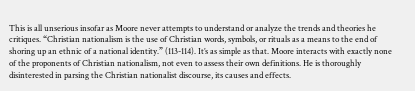This is all unserious insofar as Moore never attempts to understand or analyze the trends and theories he critiques. “Christian nationalism is the use of Christian words, symbols, or rituals as a means to the end of shoring up an ethnic of a national identity.” (113-114). It’s as simple as that. Moore interacts with exactly none of the proponents of Christian nationalism, not even to assess their own definitions. He is thoroughly disinterested in parsing the Christian nationalist discourse, its causes and effects.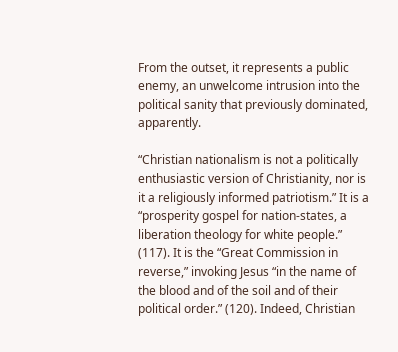From the outset, it represents a public enemy, an unwelcome intrusion into the political sanity that previously dominated, apparently.

“Christian nationalism is not a politically enthusiastic version of Christianity, nor is it a religiously informed patriotism.” It is a “prosperity gospel for nation-states, a liberation theology for white people.” (117). It is the “Great Commission in reverse,” invoking Jesus “in the name of the blood and of the soil and of their political order.” (120). Indeed, Christian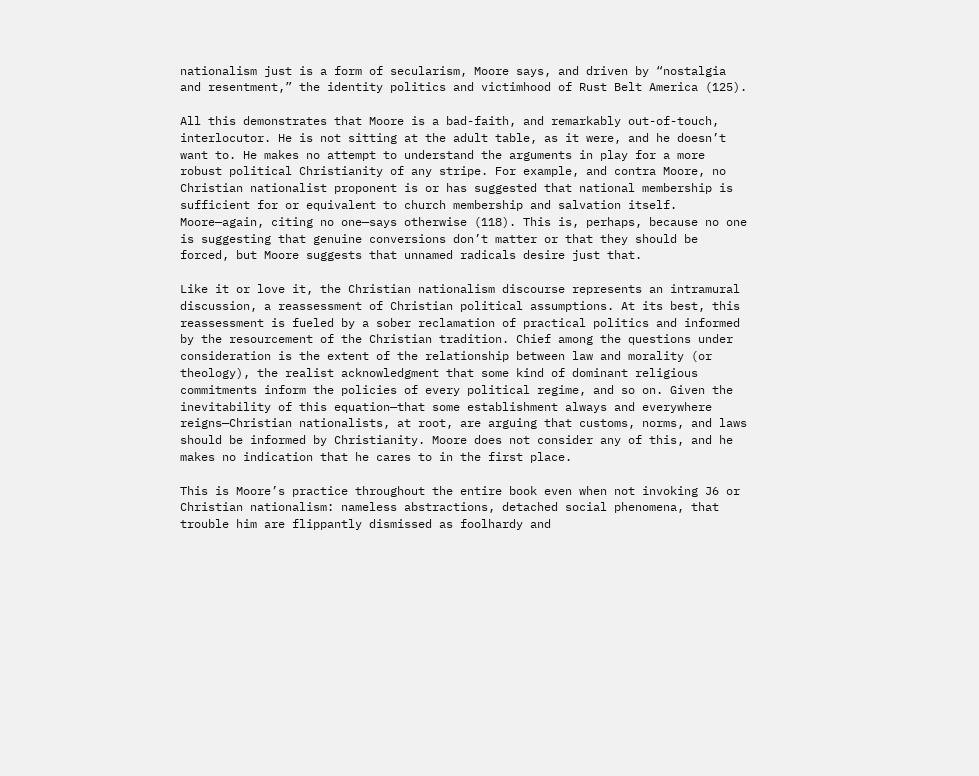nationalism just is a form of secularism, Moore says, and driven by “nostalgia and resentment,” the identity politics and victimhood of Rust Belt America (125).

All this demonstrates that Moore is a bad-faith, and remarkably out-of-touch, interlocutor. He is not sitting at the adult table, as it were, and he doesn’t want to. He makes no attempt to understand the arguments in play for a more robust political Christianity of any stripe. For example, and contra Moore, no Christian nationalist proponent is or has suggested that national membership is sufficient for or equivalent to church membership and salvation itself. Moore—again, citing no one—says otherwise (118). This is, perhaps, because no one is suggesting that genuine conversions don’t matter or that they should be forced, but Moore suggests that unnamed radicals desire just that.

Like it or love it, the Christian nationalism discourse represents an intramural discussion, a reassessment of Christian political assumptions. At its best, this reassessment is fueled by a sober reclamation of practical politics and informed by the resourcement of the Christian tradition. Chief among the questions under consideration is the extent of the relationship between law and morality (or theology), the realist acknowledgment that some kind of dominant religious commitments inform the policies of every political regime, and so on. Given the inevitability of this equation—that some establishment always and everywhere reigns—Christian nationalists, at root, are arguing that customs, norms, and laws should be informed by Christianity. Moore does not consider any of this, and he makes no indication that he cares to in the first place.

This is Moore’s practice throughout the entire book even when not invoking J6 or Christian nationalism: nameless abstractions, detached social phenomena, that trouble him are flippantly dismissed as foolhardy and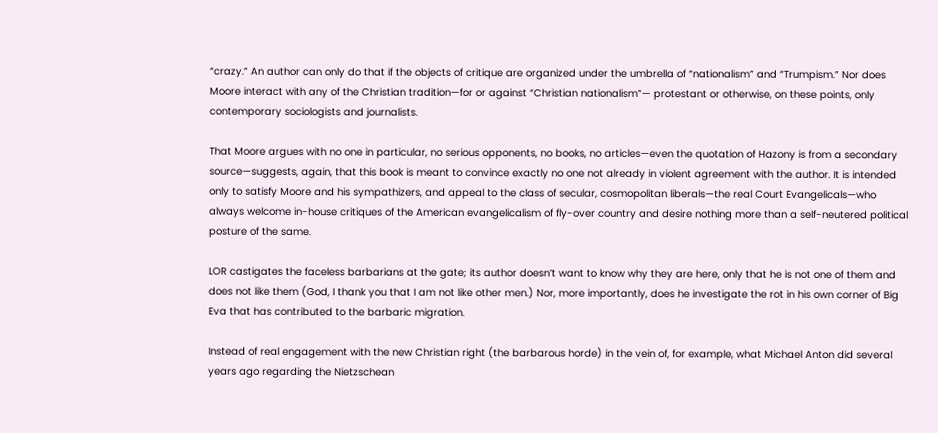“crazy.” An author can only do that if the objects of critique are organized under the umbrella of “nationalism” and “Trumpism.” Nor does Moore interact with any of the Christian tradition—for or against “Christian nationalism”— protestant or otherwise, on these points, only contemporary sociologists and journalists.

That Moore argues with no one in particular, no serious opponents, no books, no articles—even the quotation of Hazony is from a secondary source—suggests, again, that this book is meant to convince exactly no one not already in violent agreement with the author. It is intended only to satisfy Moore and his sympathizers, and appeal to the class of secular, cosmopolitan liberals—the real Court Evangelicals—who always welcome in-house critiques of the American evangelicalism of fly-over country and desire nothing more than a self-neutered political posture of the same.

LOR castigates the faceless barbarians at the gate; its author doesn’t want to know why they are here, only that he is not one of them and does not like them (God, I thank you that I am not like other men.) Nor, more importantly, does he investigate the rot in his own corner of Big Eva that has contributed to the barbaric migration.

Instead of real engagement with the new Christian right (the barbarous horde) in the vein of, for example, what Michael Anton did several years ago regarding the Nietzschean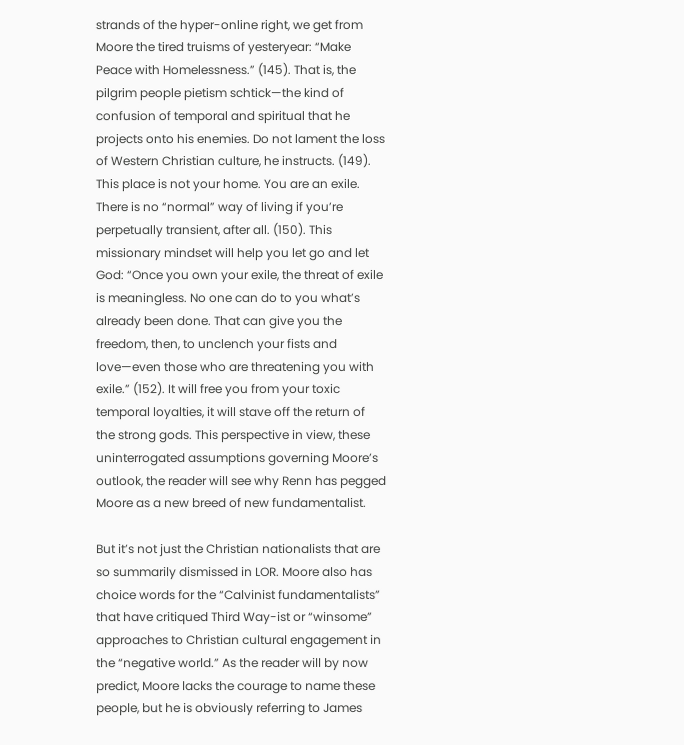strands of the hyper-online right, we get from Moore the tired truisms of yesteryear: “Make Peace with Homelessness.” (145). That is, the pilgrim people pietism schtick—the kind of confusion of temporal and spiritual that he projects onto his enemies. Do not lament the loss of Western Christian culture, he instructs. (149). This place is not your home. You are an exile. There is no “normal” way of living if you’re perpetually transient, after all. (150). This missionary mindset will help you let go and let God: “Once you own your exile, the threat of exile is meaningless. No one can do to you what’s already been done. That can give you the freedom, then, to unclench your fists and love—even those who are threatening you with exile.” (152). It will free you from your toxic temporal loyalties, it will stave off the return of the strong gods. This perspective in view, these uninterrogated assumptions governing Moore’s outlook, the reader will see why Renn has pegged Moore as a new breed of new fundamentalist.

But it’s not just the Christian nationalists that are so summarily dismissed in LOR. Moore also has choice words for the “Calvinist fundamentalists” that have critiqued Third Way-ist or “winsome” approaches to Christian cultural engagement in the “negative world.” As the reader will by now predict, Moore lacks the courage to name these people, but he is obviously referring to James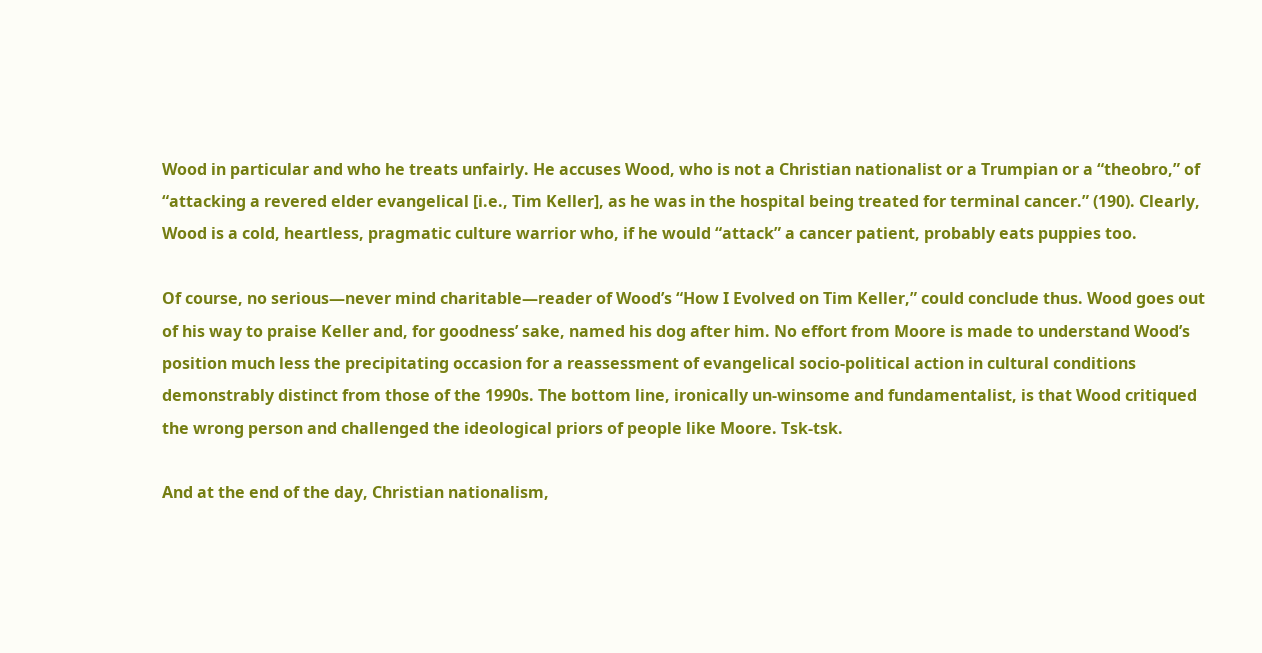Wood in particular and who he treats unfairly. He accuses Wood, who is not a Christian nationalist or a Trumpian or a “theobro,” of “attacking a revered elder evangelical [i.e., Tim Keller], as he was in the hospital being treated for terminal cancer.” (190). Clearly, Wood is a cold, heartless, pragmatic culture warrior who, if he would “attack” a cancer patient, probably eats puppies too.

Of course, no serious—never mind charitable—reader of Wood’s “How I Evolved on Tim Keller,” could conclude thus. Wood goes out of his way to praise Keller and, for goodness’ sake, named his dog after him. No effort from Moore is made to understand Wood’s position much less the precipitating occasion for a reassessment of evangelical socio-political action in cultural conditions demonstrably distinct from those of the 1990s. The bottom line, ironically un-winsome and fundamentalist, is that Wood critiqued the wrong person and challenged the ideological priors of people like Moore. Tsk-tsk.

And at the end of the day, Christian nationalism,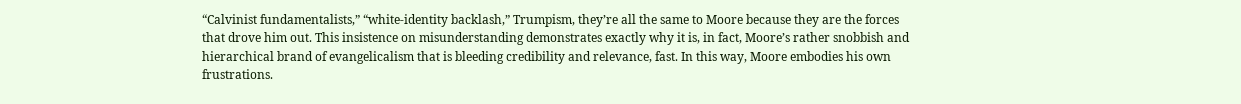“Calvinist fundamentalists,” “white-identity backlash,” Trumpism, they’re all the same to Moore because they are the forces that drove him out. This insistence on misunderstanding demonstrates exactly why it is, in fact, Moore’s rather snobbish and hierarchical brand of evangelicalism that is bleeding credibility and relevance, fast. In this way, Moore embodies his own frustrations.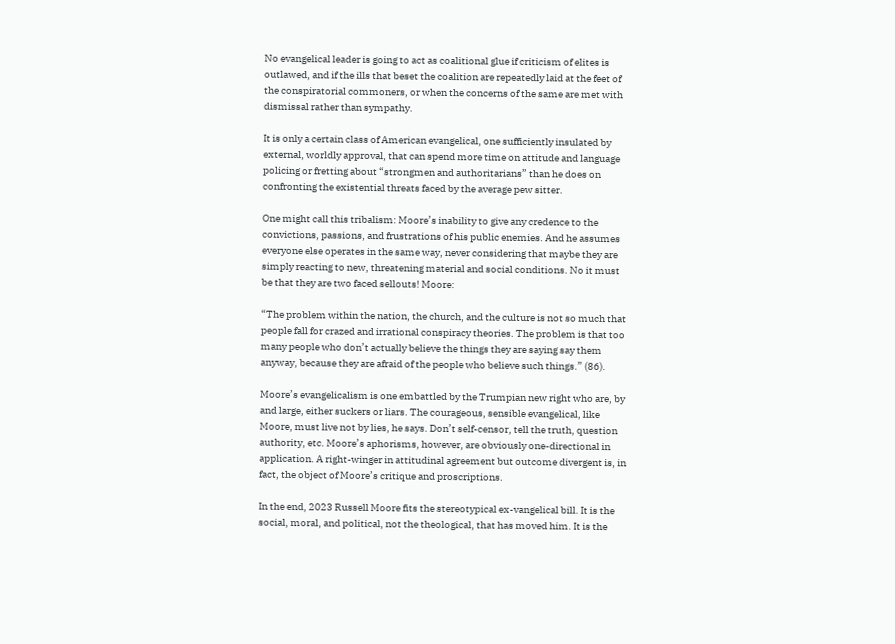No evangelical leader is going to act as coalitional glue if criticism of elites is outlawed, and if the ills that beset the coalition are repeatedly laid at the feet of the conspiratorial commoners, or when the concerns of the same are met with dismissal rather than sympathy.

It is only a certain class of American evangelical, one sufficiently insulated by external, worldly approval, that can spend more time on attitude and language policing or fretting about “strongmen and authoritarians” than he does on confronting the existential threats faced by the average pew sitter.

One might call this tribalism: Moore’s inability to give any credence to the convictions, passions, and frustrations of his public enemies. And he assumes everyone else operates in the same way, never considering that maybe they are simply reacting to new, threatening material and social conditions. No it must be that they are two faced sellouts! Moore:

“The problem within the nation, the church, and the culture is not so much that people fall for crazed and irrational conspiracy theories. The problem is that too many people who don’t actually believe the things they are saying say them anyway, because they are afraid of the people who believe such things.” (86).

Moore’s evangelicalism is one embattled by the Trumpian new right who are, by and large, either suckers or liars. The courageous, sensible evangelical, like Moore, must live not by lies, he says. Don’t self-censor, tell the truth, question authority, etc. Moore’s aphorisms, however, are obviously one-directional in application. A right-winger in attitudinal agreement but outcome divergent is, in fact, the object of Moore’s critique and proscriptions.

In the end, 2023 Russell Moore fits the stereotypical ex-vangelical bill. It is the social, moral, and political, not the theological, that has moved him. It is the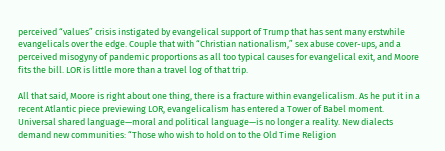perceived “values” crisis instigated by evangelical support of Trump that has sent many erstwhile evangelicals over the edge. Couple that with “Christian nationalism,” sex abuse cover-ups, and a perceived misogyny of pandemic proportions as all too typical causes for evangelical exit, and Moore fits the bill. LOR is little more than a travel log of that trip.

All that said, Moore is right about one thing, there is a fracture within evangelicalism. As he put it in a recent Atlantic piece previewing LOR, evangelicalism has entered a Tower of Babel moment. Universal shared language—moral and political language—is no longer a reality. New dialects demand new communities: “Those who wish to hold on to the Old Time Religion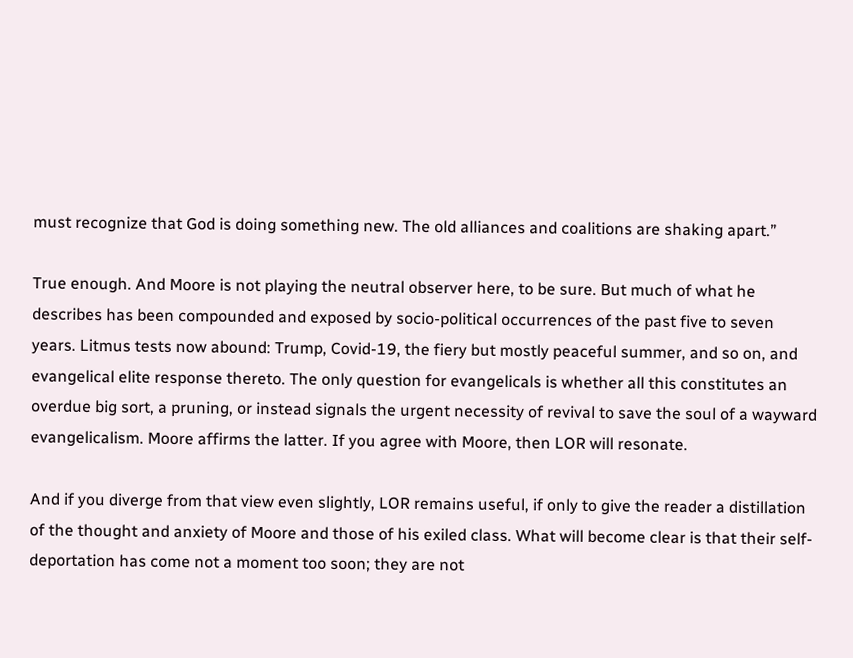must recognize that God is doing something new. The old alliances and coalitions are shaking apart.”

True enough. And Moore is not playing the neutral observer here, to be sure. But much of what he describes has been compounded and exposed by socio-political occurrences of the past five to seven years. Litmus tests now abound: Trump, Covid-19, the fiery but mostly peaceful summer, and so on, and evangelical elite response thereto. The only question for evangelicals is whether all this constitutes an overdue big sort, a pruning, or instead signals the urgent necessity of revival to save the soul of a wayward evangelicalism. Moore affirms the latter. If you agree with Moore, then LOR will resonate.

And if you diverge from that view even slightly, LOR remains useful, if only to give the reader a distillation of the thought and anxiety of Moore and those of his exiled class. What will become clear is that their self-deportation has come not a moment too soon; they are not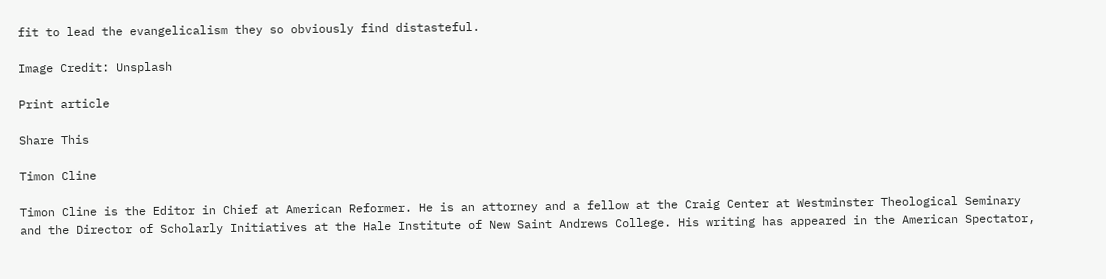fit to lead the evangelicalism they so obviously find distasteful.

Image Credit: Unsplash

Print article

Share This

Timon Cline

Timon Cline is the Editor in Chief at American Reformer. He is an attorney and a fellow at the Craig Center at Westminster Theological Seminary and the Director of Scholarly Initiatives at the Hale Institute of New Saint Andrews College. His writing has appeared in the American Spectator,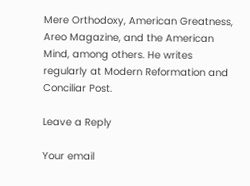Mere Orthodoxy, American Greatness, Areo Magazine, and the American Mind, among others. He writes regularly at Modern Reformation and Conciliar Post.

Leave a Reply

Your email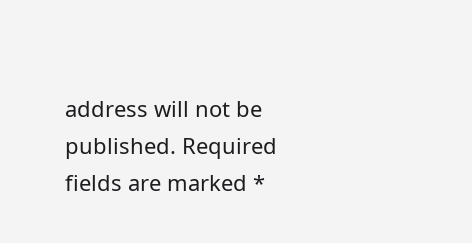address will not be published. Required fields are marked *